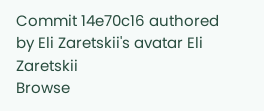Commit 14e70c16 authored by Eli Zaretskii's avatar Eli Zaretskii
Browse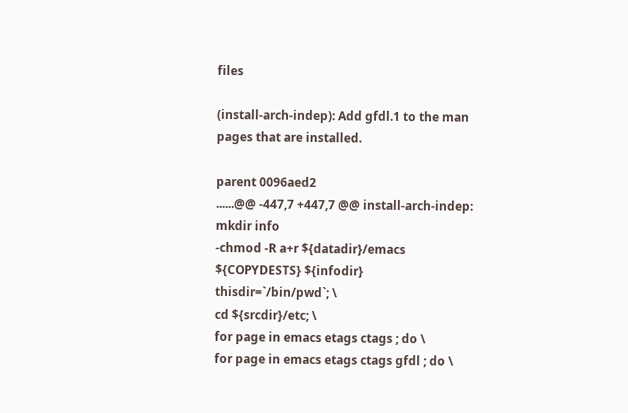files

(install-arch-indep): Add gfdl.1 to the man pages that are installed.

parent 0096aed2
......@@ -447,7 +447,7 @@ install-arch-indep: mkdir info
-chmod -R a+r ${datadir}/emacs ${COPYDESTS} ${infodir}
thisdir=`/bin/pwd`; \
cd ${srcdir}/etc; \
for page in emacs etags ctags ; do \
for page in emacs etags ctags gfdl ; do \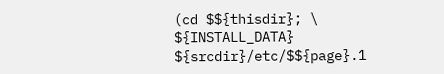(cd $${thisdir}; \
${INSTALL_DATA} ${srcdir}/etc/$${page}.1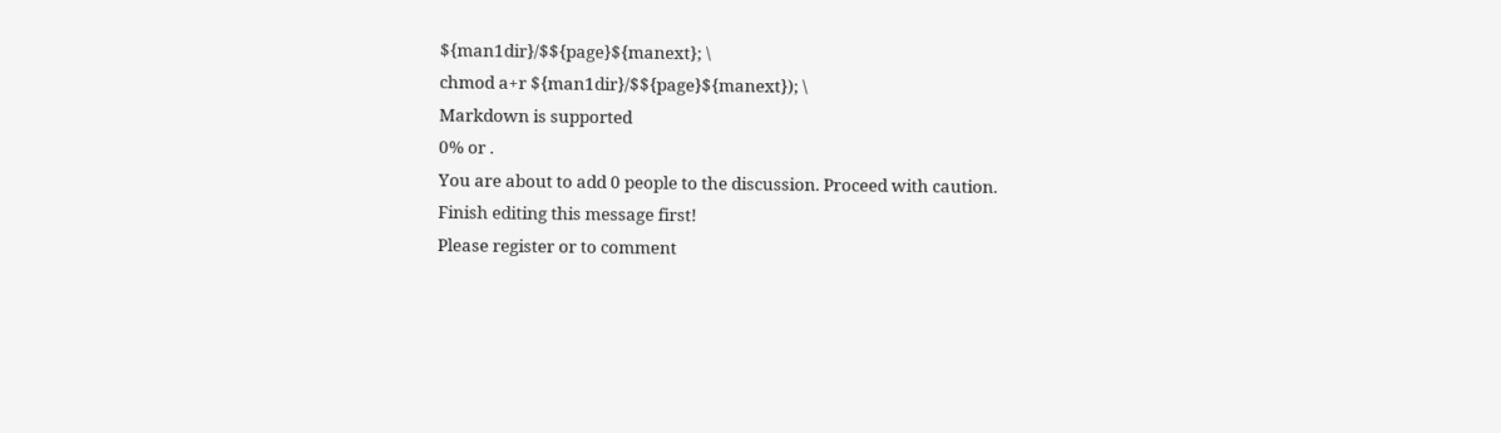${man1dir}/$${page}${manext}; \
chmod a+r ${man1dir}/$${page}${manext}); \
Markdown is supported
0% or .
You are about to add 0 people to the discussion. Proceed with caution.
Finish editing this message first!
Please register or to comment